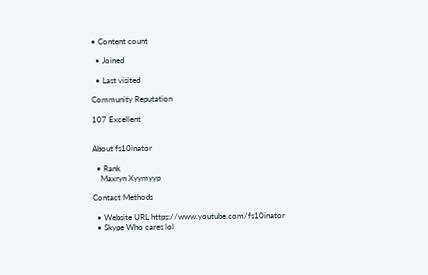• Content count

  • Joined

  • Last visited

Community Reputation

107 Excellent


About fs10inator

  • Rank
    Maxryn Xyymyyp

Contact Methods

  • Website URL https://www.youtube.com/fs10inator
  • Skype Who cares lol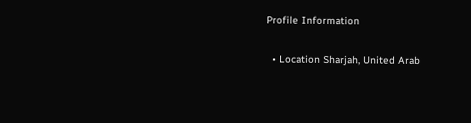Profile Information

  • Location Sharjah, United Arab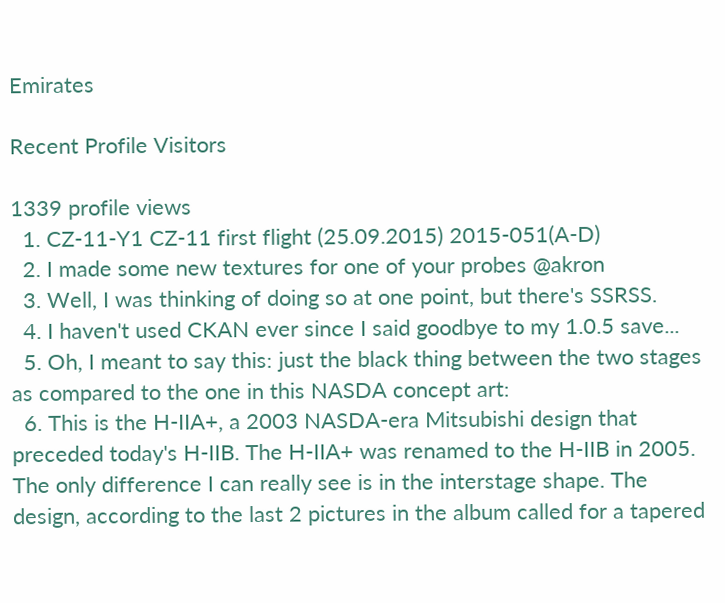Emirates

Recent Profile Visitors

1339 profile views
  1. CZ-11-Y1 CZ-11 first flight (25.09.2015) 2015-051(A-D)
  2. I made some new textures for one of your probes @akron
  3. Well, I was thinking of doing so at one point, but there's SSRSS.
  4. I haven't used CKAN ever since I said goodbye to my 1.0.5 save...
  5. Oh, I meant to say this: just the black thing between the two stages as compared to the one in this NASDA concept art:
  6. This is the H-IIA+, a 2003 NASDA-era Mitsubishi design that preceded today's H-IIB. The H-IIA+ was renamed to the H-IIB in 2005. The only difference I can really see is in the interstage shape. The design, according to the last 2 pictures in the album called for a tapered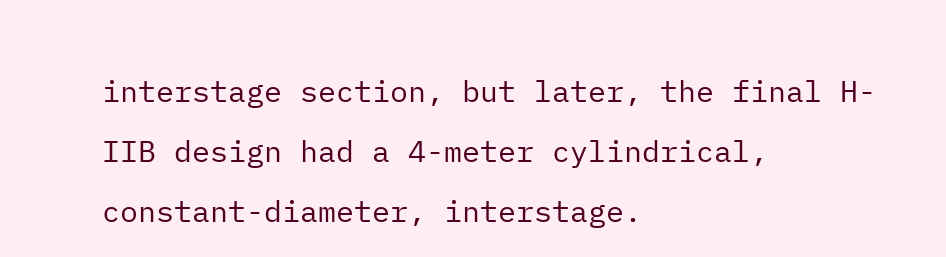interstage section, but later, the final H-IIB design had a 4-meter cylindrical, constant-diameter, interstage.